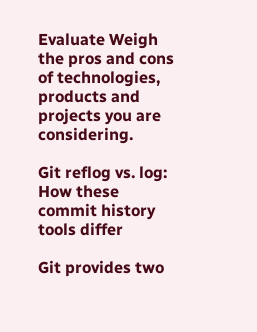Evaluate Weigh the pros and cons of technologies, products and projects you are considering.

Git reflog vs. log: How these commit history tools differ

Git provides two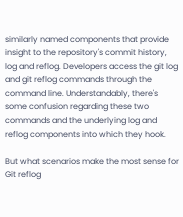similarly named components that provide insight to the repository's commit history, log and reflog. Developers access the git log and git reflog commands through the command line. Understandably, there's some confusion regarding these two commands and the underlying log and reflog components into which they hook.

But what scenarios make the most sense for Git reflog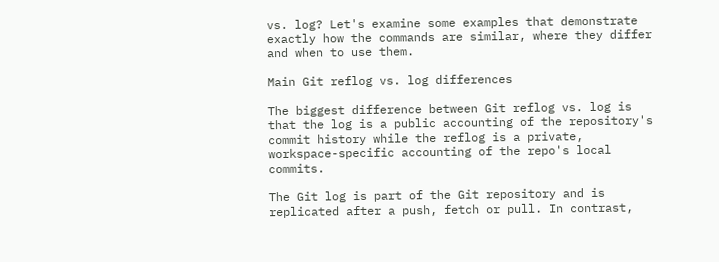vs. log? Let's examine some examples that demonstrate exactly how the commands are similar, where they differ and when to use them.

Main Git reflog vs. log differences

The biggest difference between Git reflog vs. log is that the log is a public accounting of the repository's commit history while the reflog is a private, workspace-specific accounting of the repo's local commits.

The Git log is part of the Git repository and is replicated after a push, fetch or pull. In contrast,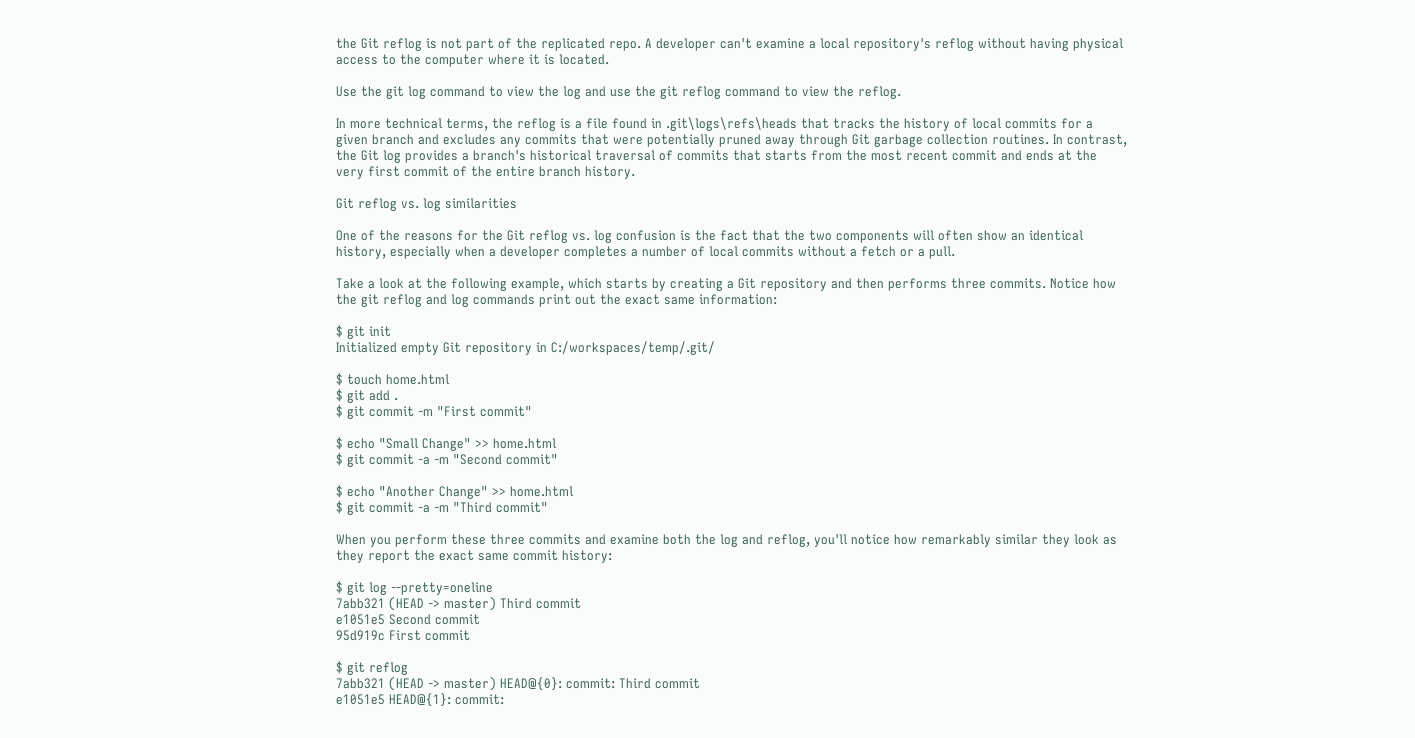the Git reflog is not part of the replicated repo. A developer can't examine a local repository's reflog without having physical access to the computer where it is located.

Use the git log command to view the log and use the git reflog command to view the reflog.

In more technical terms, the reflog is a file found in .git\logs\refs\heads that tracks the history of local commits for a given branch and excludes any commits that were potentially pruned away through Git garbage collection routines. In contrast, the Git log provides a branch's historical traversal of commits that starts from the most recent commit and ends at the very first commit of the entire branch history.

Git reflog vs. log similarities

One of the reasons for the Git reflog vs. log confusion is the fact that the two components will often show an identical history, especially when a developer completes a number of local commits without a fetch or a pull.

Take a look at the following example, which starts by creating a Git repository and then performs three commits. Notice how the git reflog and log commands print out the exact same information:

$ git init
Initialized empty Git repository in C:/workspaces/temp/.git/

$ touch home.html
$ git add .
$ git commit -m "First commit"

$ echo "Small Change" >> home.html
$ git commit -a -m "Second commit"

$ echo "Another Change" >> home.html
$ git commit -a -m "Third commit"

When you perform these three commits and examine both the log and reflog, you'll notice how remarkably similar they look as they report the exact same commit history:

$ git log --pretty=oneline
7abb321 (HEAD -> master) Third commit
e1051e5 Second commit
95d919c First commit

$ git reflog
7abb321 (HEAD -> master) HEAD@{0}: commit: Third commit
e1051e5 HEAD@{1}: commit: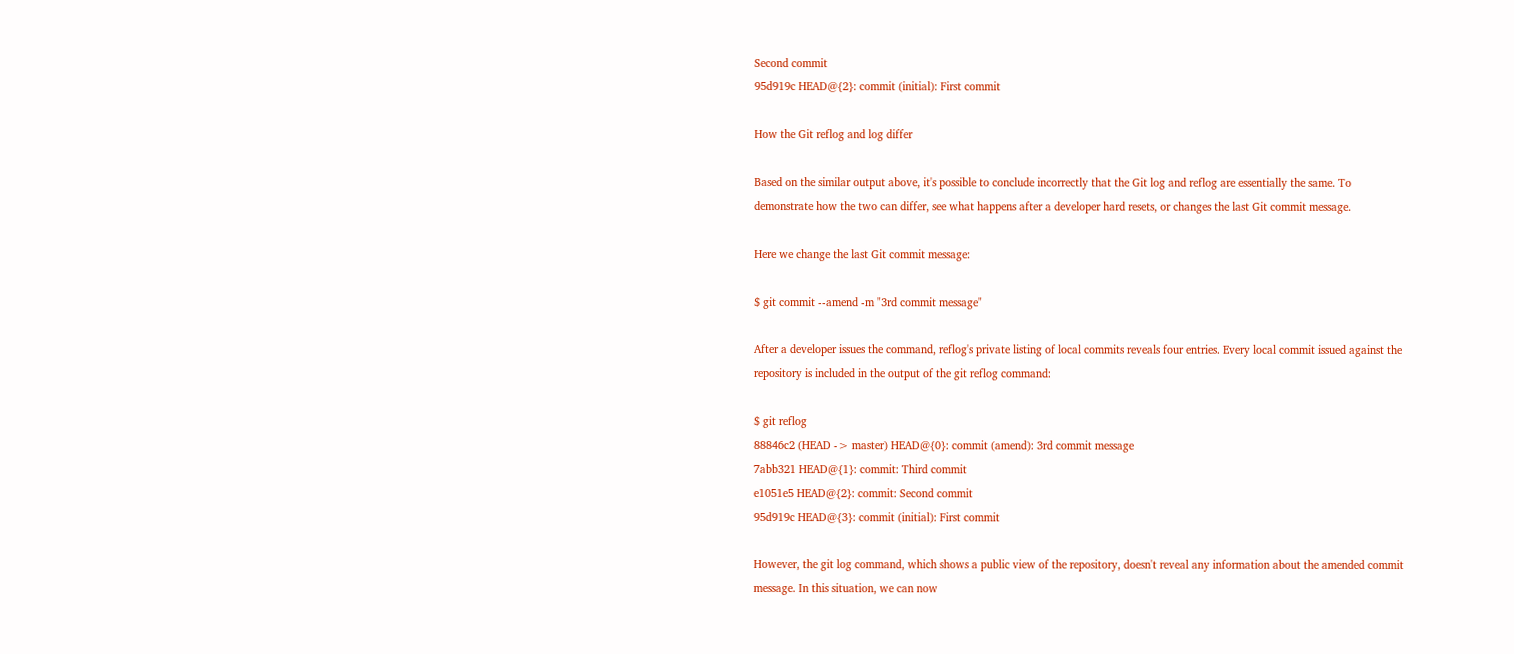Second commit
95d919c HEAD@{2}: commit (initial): First commit

How the Git reflog and log differ

Based on the similar output above, it's possible to conclude incorrectly that the Git log and reflog are essentially the same. To demonstrate how the two can differ, see what happens after a developer hard resets, or changes the last Git commit message.

Here we change the last Git commit message:

$ git commit --amend -m "3rd commit message"

After a developer issues the command, reflog's private listing of local commits reveals four entries. Every local commit issued against the repository is included in the output of the git reflog command:

$ git reflog
88846c2 (HEAD -> master) HEAD@{0}: commit (amend): 3rd commit message
7abb321 HEAD@{1}: commit: Third commit
e1051e5 HEAD@{2}: commit: Second commit
95d919c HEAD@{3}: commit (initial): First commit

However, the git log command, which shows a public view of the repository, doesn't reveal any information about the amended commit message. In this situation, we can now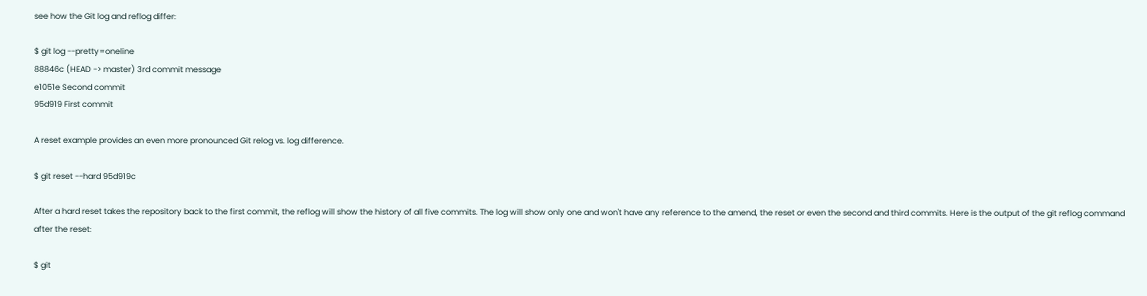see how the Git log and reflog differ:

$ git log --pretty=oneline
88846c (HEAD -> master) 3rd commit message
e1051e Second commit
95d919 First commit

A reset example provides an even more pronounced Git relog vs. log difference.

$ git reset --hard 95d919c

After a hard reset takes the repository back to the first commit, the reflog will show the history of all five commits. The log will show only one and won't have any reference to the amend, the reset or even the second and third commits. Here is the output of the git reflog command after the reset:

$ git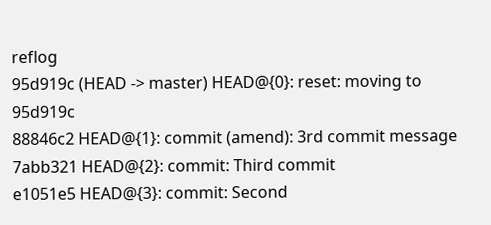reflog
95d919c (HEAD -> master) HEAD@{0}: reset: moving to 95d919c
88846c2 HEAD@{1}: commit (amend): 3rd commit message
7abb321 HEAD@{2}: commit: Third commit
e1051e5 HEAD@{3}: commit: Second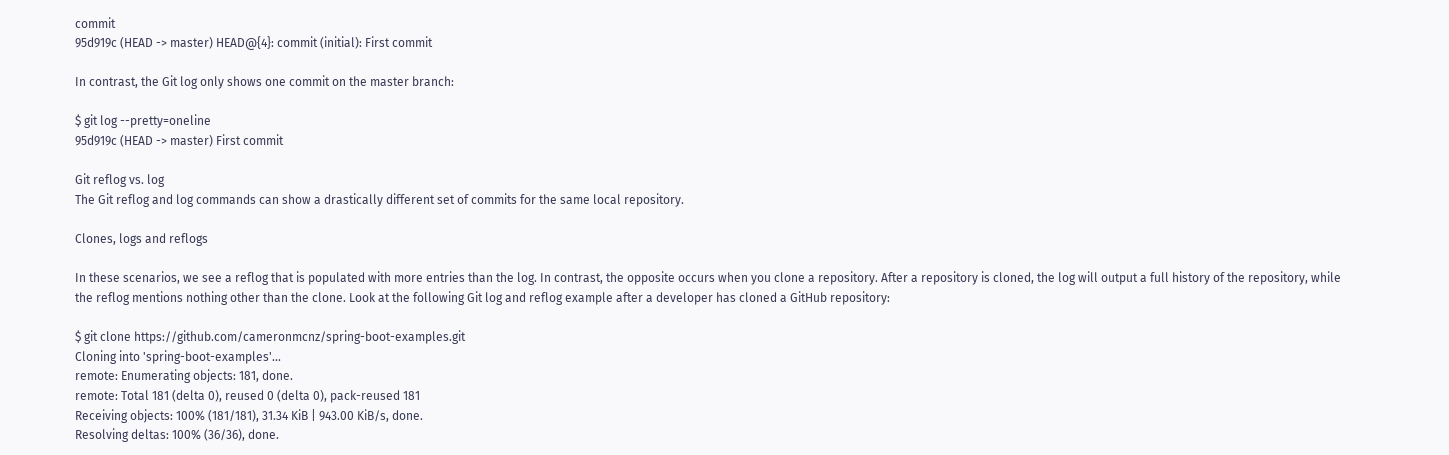commit
95d919c (HEAD -> master) HEAD@{4}: commit (initial): First commit

In contrast, the Git log only shows one commit on the master branch:

$ git log --pretty=oneline
95d919c (HEAD -> master) First commit

Git reflog vs. log
The Git reflog and log commands can show a drastically different set of commits for the same local repository.

Clones, logs and reflogs

In these scenarios, we see a reflog that is populated with more entries than the log. In contrast, the opposite occurs when you clone a repository. After a repository is cloned, the log will output a full history of the repository, while the reflog mentions nothing other than the clone. Look at the following Git log and reflog example after a developer has cloned a GitHub repository:

$ git clone https://github.com/cameronmcnz/spring-boot-examples.git
Cloning into 'spring-boot-examples'...
remote: Enumerating objects: 181, done.
remote: Total 181 (delta 0), reused 0 (delta 0), pack-reused 181
Receiving objects: 100% (181/181), 31.34 KiB | 943.00 KiB/s, done.
Resolving deltas: 100% (36/36), done.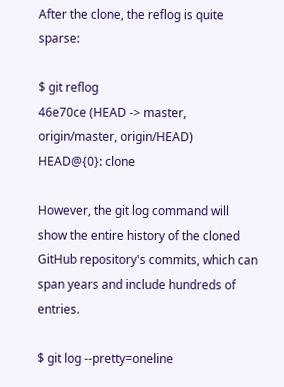After the clone, the reflog is quite sparse:

$ git reflog
46e70ce (HEAD -> master, origin/master, origin/HEAD) HEAD@{0}: clone

However, the git log command will show the entire history of the cloned GitHub repository's commits, which can span years and include hundreds of entries.

$ git log --pretty=oneline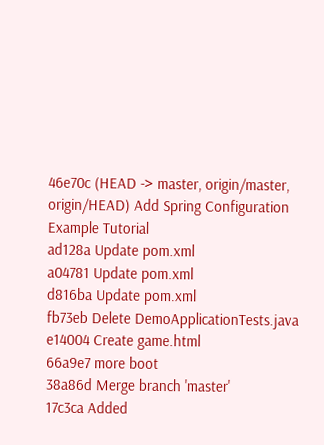46e70c (HEAD -> master, origin/master, origin/HEAD) Add Spring Configuration Example Tutorial
ad128a Update pom.xml
a04781 Update pom.xml
d816ba Update pom.xml
fb73eb Delete DemoApplicationTests.java
e14004 Create game.html
66a9e7 more boot
38a86d Merge branch 'master'
17c3ca Added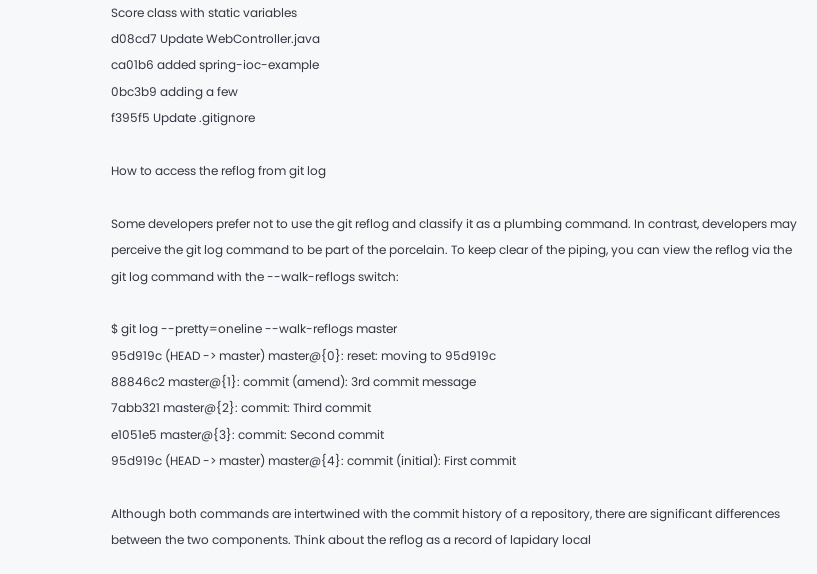Score class with static variables
d08cd7 Update WebController.java
ca01b6 added spring-ioc-example
0bc3b9 adding a few
f395f5 Update .gitignore

How to access the reflog from git log

Some developers prefer not to use the git reflog and classify it as a plumbing command. In contrast, developers may perceive the git log command to be part of the porcelain. To keep clear of the piping, you can view the reflog via the git log command with the --walk-reflogs switch:

$ git log --pretty=oneline --walk-reflogs master
95d919c (HEAD -> master) master@{0}: reset: moving to 95d919c
88846c2 master@{1}: commit (amend): 3rd commit message
7abb321 master@{2}: commit: Third commit
e1051e5 master@{3}: commit: Second commit
95d919c (HEAD -> master) master@{4}: commit (initial): First commit

Although both commands are intertwined with the commit history of a repository, there are significant differences between the two components. Think about the reflog as a record of lapidary local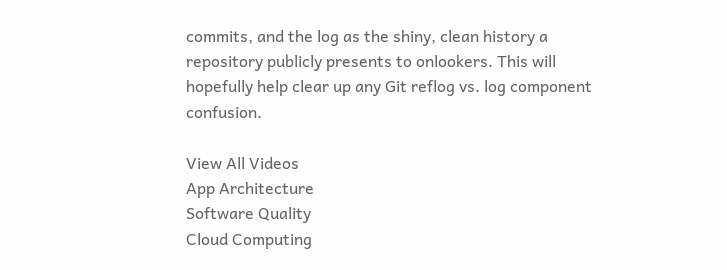commits, and the log as the shiny, clean history a repository publicly presents to onlookers. This will hopefully help clear up any Git reflog vs. log component confusion.

View All Videos
App Architecture
Software Quality
Cloud Computing